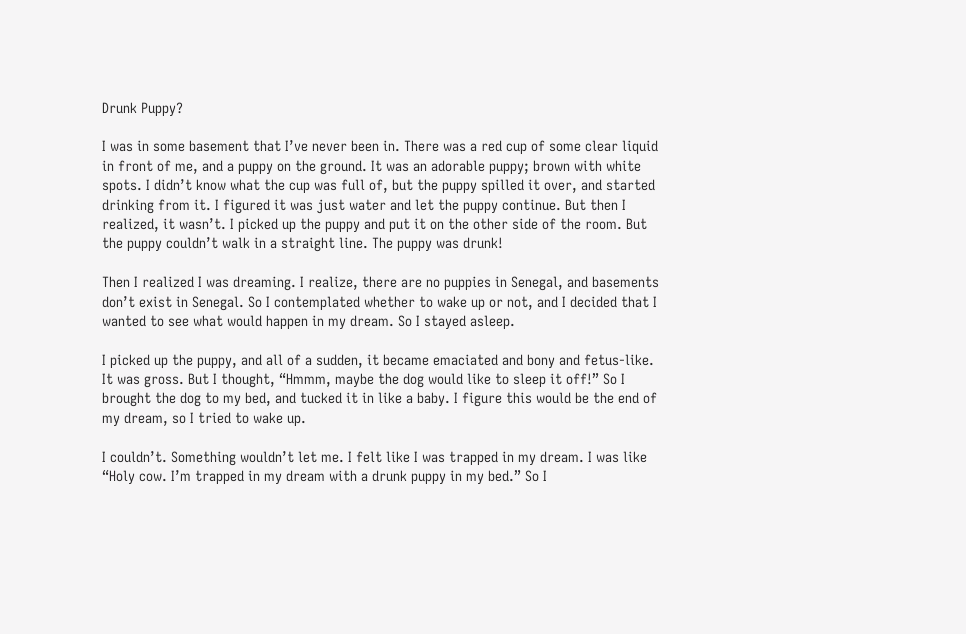Drunk Puppy?

I was in some basement that I’ve never been in. There was a red cup of some clear liquid in front of me, and a puppy on the ground. It was an adorable puppy; brown with white spots. I didn’t know what the cup was full of, but the puppy spilled it over, and started drinking from it. I figured it was just water and let the puppy continue. But then I realized, it wasn’t. I picked up the puppy and put it on the other side of the room. But the puppy couldn’t walk in a straight line. The puppy was drunk!

Then I realized I was dreaming. I realize, there are no puppies in Senegal, and basements don’t exist in Senegal. So I contemplated whether to wake up or not, and I decided that I wanted to see what would happen in my dream. So I stayed asleep.

I picked up the puppy, and all of a sudden, it became emaciated and bony and fetus-like. It was gross. But I thought, “Hmmm, maybe the dog would like to sleep it off!” So I brought the dog to my bed, and tucked it in like a baby. I figure this would be the end of my dream, so I tried to wake up.

I couldn’t. Something wouldn’t let me. I felt like I was trapped in my dream. I was like “Holy cow. I’m trapped in my dream with a drunk puppy in my bed.” So I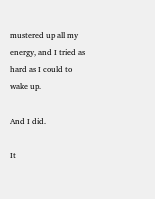mustered up all my energy, and I tried as hard as I could to wake up.

And I did.

It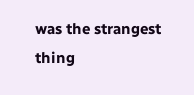was the strangest thing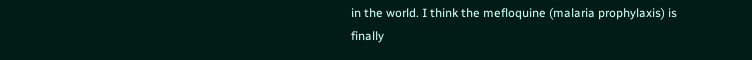in the world. I think the mefloquine (malaria prophylaxis) is finally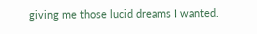giving me those lucid dreams I wanted.